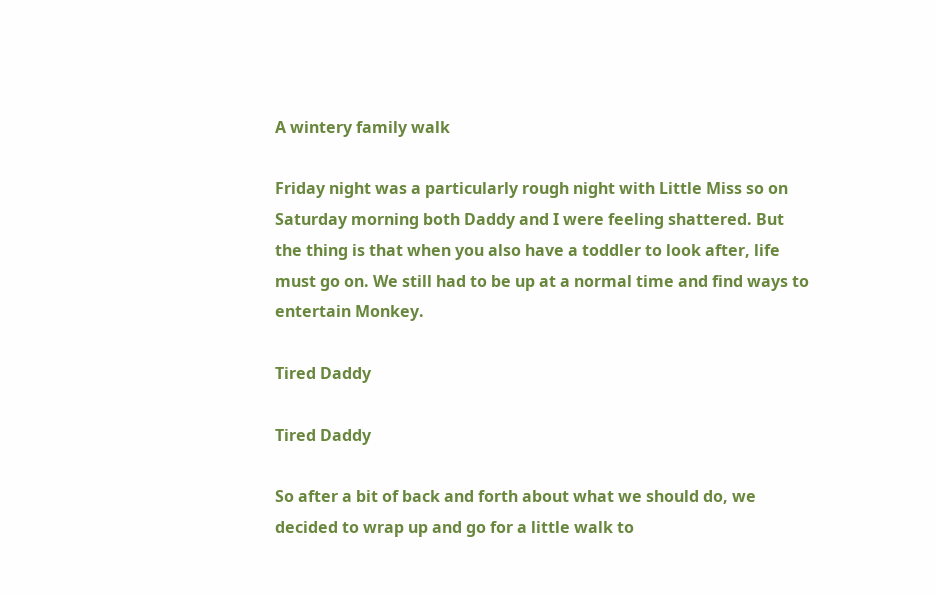A wintery family walk

Friday night was a particularly rough night with Little Miss so on Saturday morning both Daddy and I were feeling shattered. But the thing is that when you also have a toddler to look after, life must go on. We still had to be up at a normal time and find ways to entertain Monkey.

Tired Daddy

Tired Daddy

So after a bit of back and forth about what we should do, we decided to wrap up and go for a little walk to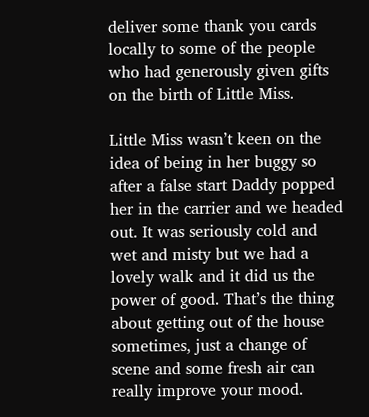deliver some thank you cards locally to some of the people who had generously given gifts on the birth of Little Miss.

Little Miss wasn’t keen on the idea of being in her buggy so after a false start Daddy popped her in the carrier and we headed out. It was seriously cold and wet and misty but we had a lovely walk and it did us the power of good. That’s the thing about getting out of the house sometimes, just a change of scene and some fresh air can really improve your mood.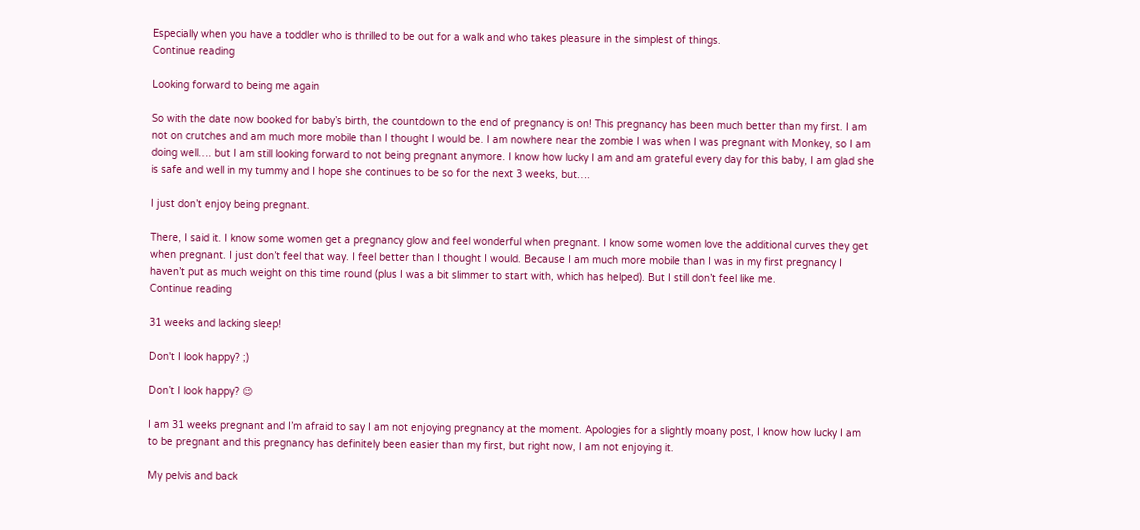Especially when you have a toddler who is thrilled to be out for a walk and who takes pleasure in the simplest of things.
Continue reading

Looking forward to being me again

So with the date now booked for baby’s birth, the countdown to the end of pregnancy is on! This pregnancy has been much better than my first. I am not on crutches and am much more mobile than I thought I would be. I am nowhere near the zombie I was when I was pregnant with Monkey, so I am doing well…. but I am still looking forward to not being pregnant anymore. I know how lucky I am and am grateful every day for this baby, I am glad she is safe and well in my tummy and I hope she continues to be so for the next 3 weeks, but….

I just don’t enjoy being pregnant.

There, I said it. I know some women get a pregnancy glow and feel wonderful when pregnant. I know some women love the additional curves they get when pregnant. I just don’t feel that way. I feel better than I thought I would. Because I am much more mobile than I was in my first pregnancy I haven’t put as much weight on this time round (plus I was a bit slimmer to start with, which has helped). But I still don’t feel like me.
Continue reading

31 weeks and lacking sleep!

Don't I look happy? ;)

Don’t I look happy? 😉

I am 31 weeks pregnant and I’m afraid to say I am not enjoying pregnancy at the moment. Apologies for a slightly moany post, I know how lucky I am to be pregnant and this pregnancy has definitely been easier than my first, but right now, I am not enjoying it.

My pelvis and back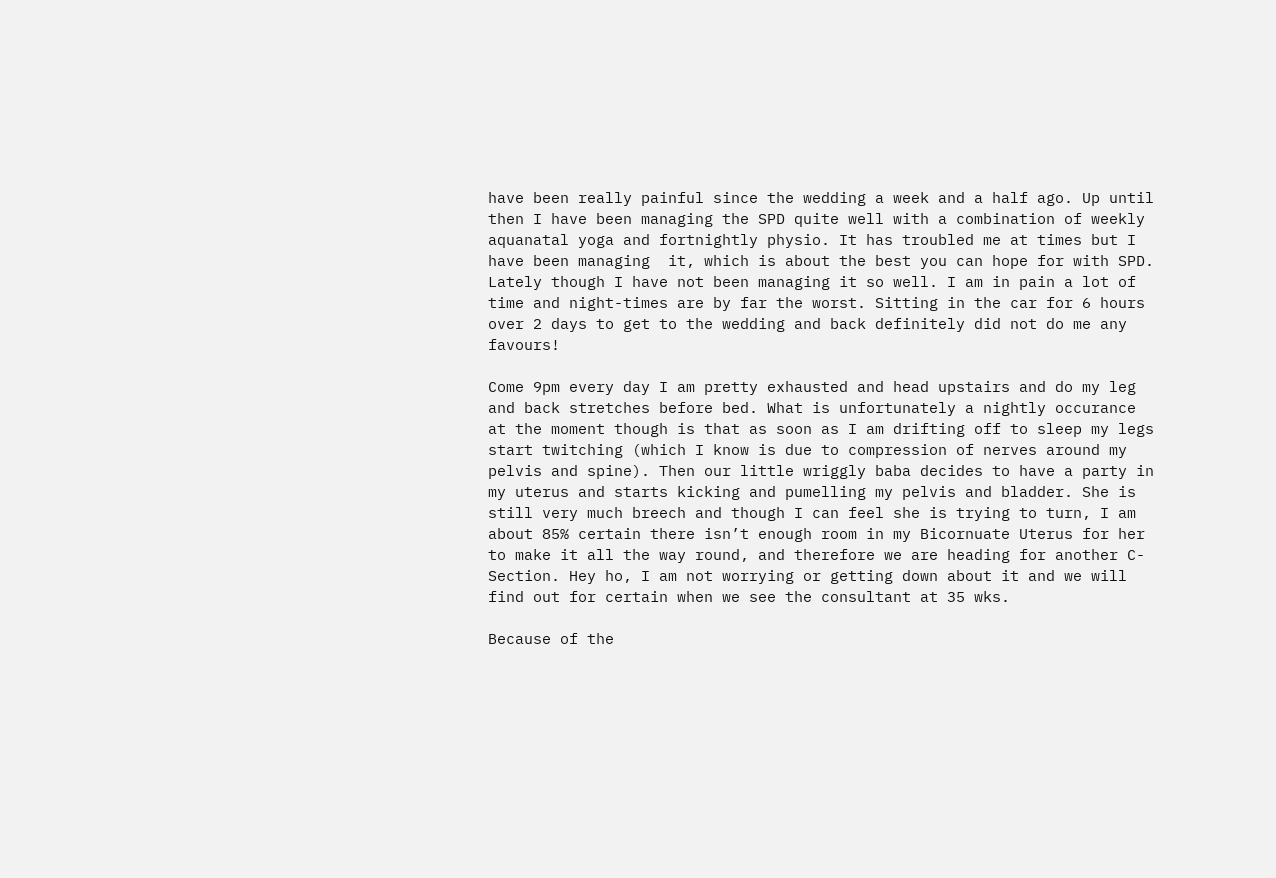have been really painful since the wedding a week and a half ago. Up until then I have been managing the SPD quite well with a combination of weekly aquanatal yoga and fortnightly physio. It has troubled me at times but I have been managing  it, which is about the best you can hope for with SPD. Lately though I have not been managing it so well. I am in pain a lot of time and night-times are by far the worst. Sitting in the car for 6 hours over 2 days to get to the wedding and back definitely did not do me any favours!

Come 9pm every day I am pretty exhausted and head upstairs and do my leg and back stretches before bed. What is unfortunately a nightly occurance at the moment though is that as soon as I am drifting off to sleep my legs start twitching (which I know is due to compression of nerves around my pelvis and spine). Then our little wriggly baba decides to have a party in my uterus and starts kicking and pumelling my pelvis and bladder. She is still very much breech and though I can feel she is trying to turn, I am about 85% certain there isn’t enough room in my Bicornuate Uterus for her to make it all the way round, and therefore we are heading for another C-Section. Hey ho, I am not worrying or getting down about it and we will find out for certain when we see the consultant at 35 wks.

Because of the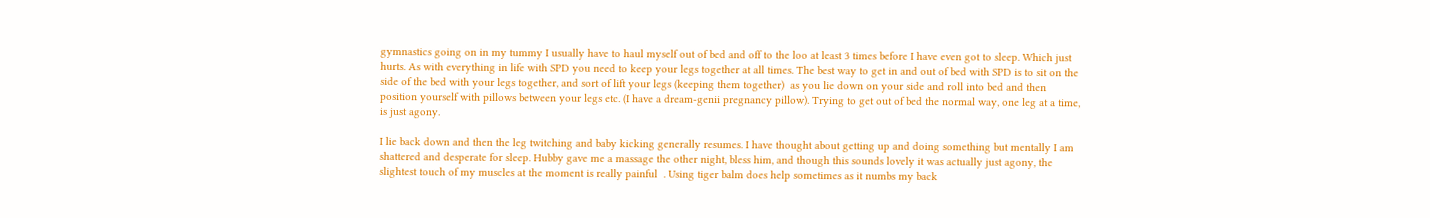gymnastics going on in my tummy I usually have to haul myself out of bed and off to the loo at least 3 times before I have even got to sleep. Which just hurts. As with everything in life with SPD you need to keep your legs together at all times. The best way to get in and out of bed with SPD is to sit on the side of the bed with your legs together, and sort of lift your legs (keeping them together)  as you lie down on your side and roll into bed and then position yourself with pillows between your legs etc. (I have a dream-genii pregnancy pillow). Trying to get out of bed the normal way, one leg at a time, is just agony.

I lie back down and then the leg twitching and baby kicking generally resumes. I have thought about getting up and doing something but mentally I am shattered and desperate for sleep. Hubby gave me a massage the other night, bless him, and though this sounds lovely it was actually just agony, the slightest touch of my muscles at the moment is really painful  . Using tiger balm does help sometimes as it numbs my back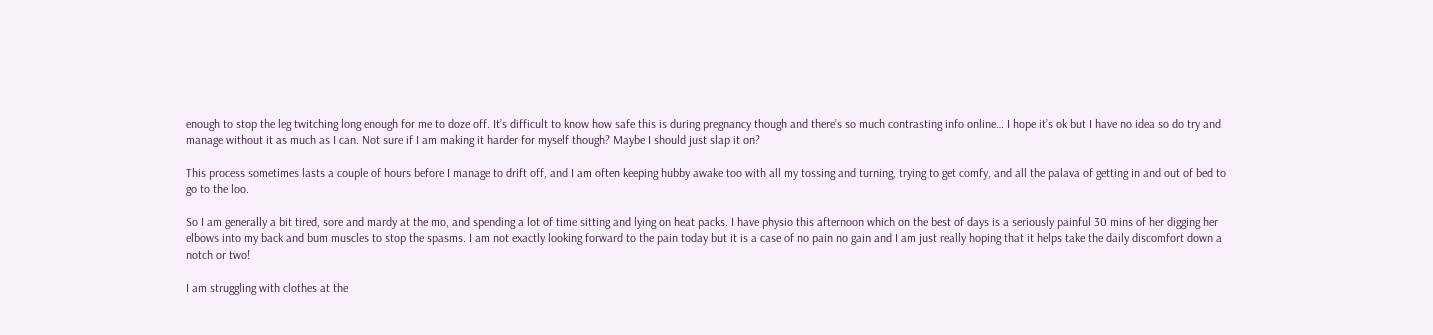enough to stop the leg twitching long enough for me to doze off. It’s difficult to know how safe this is during pregnancy though and there’s so much contrasting info online… I hope it’s ok but I have no idea so do try and manage without it as much as I can. Not sure if I am making it harder for myself though? Maybe I should just slap it on?

This process sometimes lasts a couple of hours before I manage to drift off, and I am often keeping hubby awake too with all my tossing and turning, trying to get comfy, and all the palava of getting in and out of bed to go to the loo.

So I am generally a bit tired, sore and mardy at the mo, and spending a lot of time sitting and lying on heat packs. I have physio this afternoon which on the best of days is a seriously painful 30 mins of her digging her elbows into my back and bum muscles to stop the spasms. I am not exactly looking forward to the pain today but it is a case of no pain no gain and I am just really hoping that it helps take the daily discomfort down a notch or two!

I am struggling with clothes at the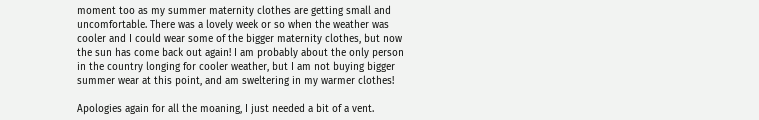moment too as my summer maternity clothes are getting small and uncomfortable. There was a lovely week or so when the weather was cooler and I could wear some of the bigger maternity clothes, but now the sun has come back out again! I am probably about the only person in the country longing for cooler weather, but I am not buying bigger summer wear at this point, and am sweltering in my warmer clothes!

Apologies again for all the moaning, I just needed a bit of a vent.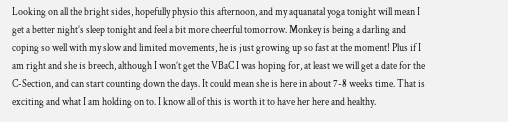Looking on all the bright sides, hopefully physio this afternoon, and my aquanatal yoga tonight will mean I get a better night’s sleep tonight and feel a bit more cheerful tomorrow. Monkey is being a darling and coping so well with my slow and limited movements, he is just growing up so fast at the moment! Plus if I am right and she is breech, although I won’t get the VBaC I was hoping for, at least we will get a date for the C-Section, and can start counting down the days. It could mean she is here in about 7-8 weeks time. That is exciting and what I am holding on to. I know all of this is worth it to have her here and healthy.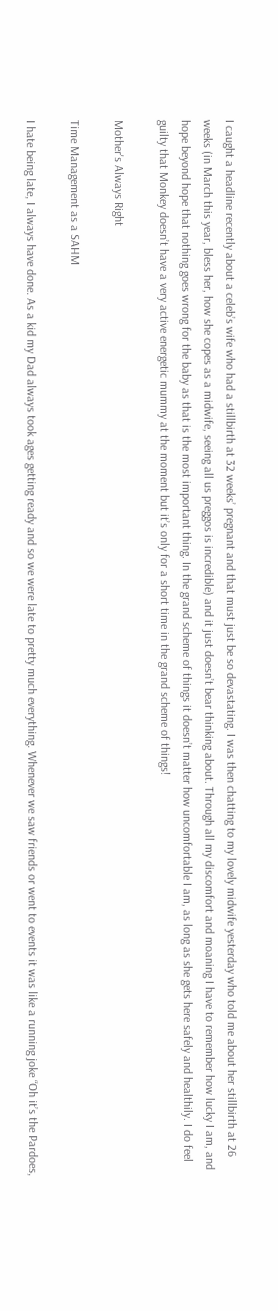I caught a headline recently about a celeb’s wife who had a stillbirth at 32 weeks’ pregnant and that must just be so devastating. I was then chatting to my lovely midwife yesterday who told me about her stillbirth at 26 weeks (in March this year, bless her, how she copes as a midwife, seeing all us preggos is incredible) and it just doesn’t bear thinking about. Through all my discomfort and moaning I have to remember how lucky I am, and hope beyond hope that nothing goes wrong for the baby as that is the most important thing. In the grand scheme of things it doesn’t matter how uncomfortable I am, as long as she gets here safely and healthily. I do feel guilty that Monkey doesn’t have a very active energetic mummy at the moment but it’s only for a short time in the grand scheme of things!

Mother's Always Right

Time Management as a SAHM

I hate being late, I always have done. As a kid my Dad always took ages getting ready and so we were late to pretty much everything. Whenever we saw friends or went to events it was like a running joke “Oh it’s the Pardoes,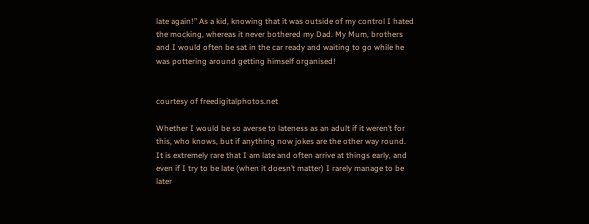late again!” As a kid, knowing that it was outside of my control I hated the mocking, whereas it never bothered my Dad. My Mum, brothers and I would often be sat in the car ready and waiting to go while he was pottering around getting himself organised!


courtesy of freedigitalphotos.net

Whether I would be so averse to lateness as an adult if it weren’t for this, who knows, but if anything now jokes are the other way round. It is extremely rare that I am late and often arrive at things early, and even if I try to be late (when it doesn’t matter) I rarely manage to be later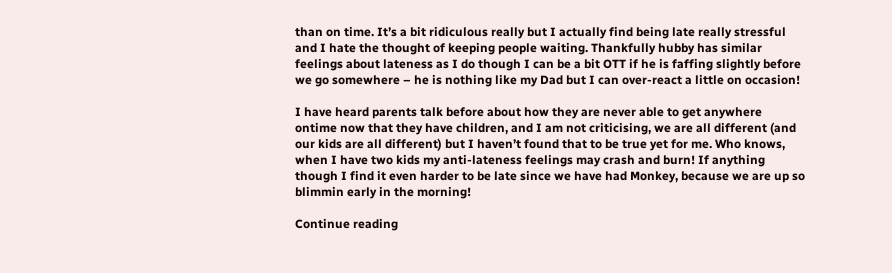than on time. It’s a bit ridiculous really but I actually find being late really stressful and I hate the thought of keeping people waiting. Thankfully hubby has similar feelings about lateness as I do though I can be a bit OTT if he is faffing slightly before we go somewhere – he is nothing like my Dad but I can over-react a little on occasion!

I have heard parents talk before about how they are never able to get anywhere ontime now that they have children, and I am not criticising, we are all different (and our kids are all different) but I haven’t found that to be true yet for me. Who knows, when I have two kids my anti-lateness feelings may crash and burn! If anything though I find it even harder to be late since we have had Monkey, because we are up so blimmin early in the morning!

Continue reading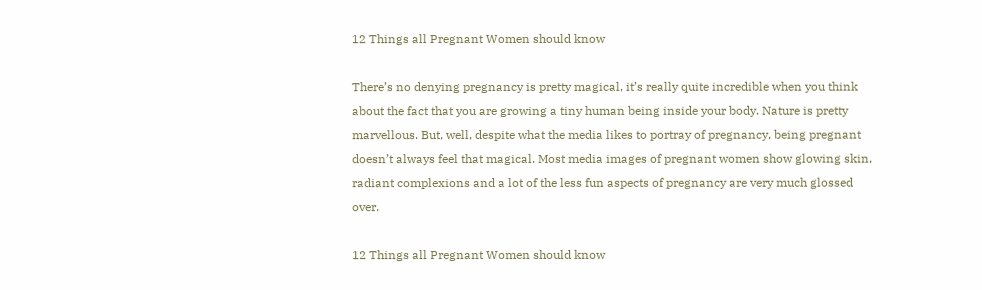12 Things all Pregnant Women should know

There’s no denying pregnancy is pretty magical, it’s really quite incredible when you think about the fact that you are growing a tiny human being inside your body. Nature is pretty marvellous. But, well, despite what the media likes to portray of pregnancy, being pregnant doesn’t always feel that magical. Most media images of pregnant women show glowing skin, radiant complexions and a lot of the less fun aspects of pregnancy are very much glossed over.

12 Things all Pregnant Women should know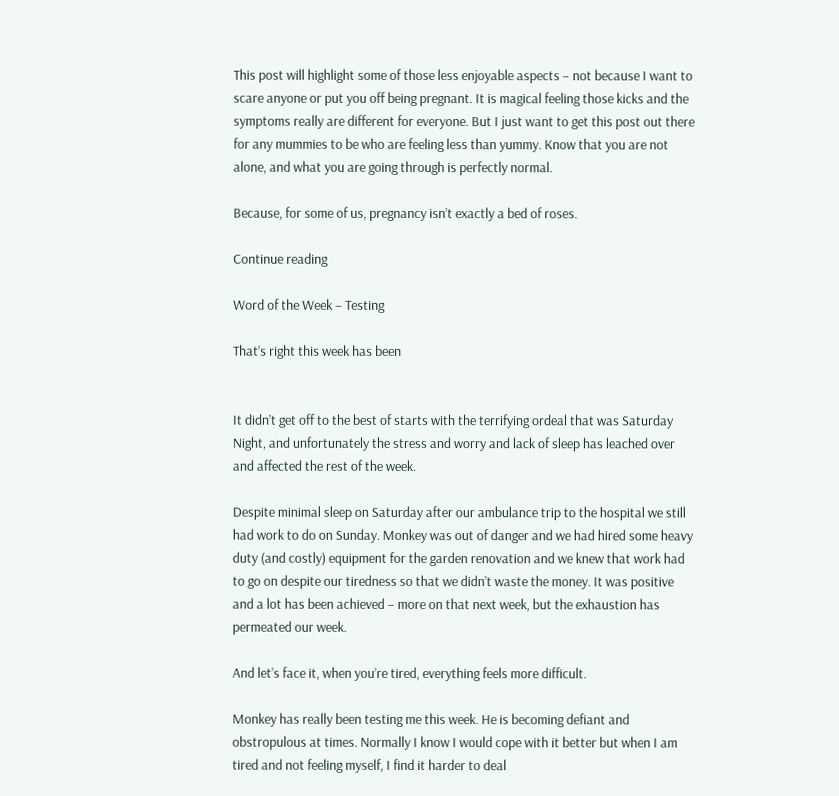This post will highlight some of those less enjoyable aspects – not because I want to scare anyone or put you off being pregnant. It is magical feeling those kicks and the symptoms really are different for everyone. But I just want to get this post out there for any mummies to be who are feeling less than yummy. Know that you are not alone, and what you are going through is perfectly normal.

Because, for some of us, pregnancy isn’t exactly a bed of roses.

Continue reading

Word of the Week – Testing

That’s right this week has been


It didn’t get off to the best of starts with the terrifying ordeal that was Saturday Night, and unfortunately the stress and worry and lack of sleep has leached over and affected the rest of the week.

Despite minimal sleep on Saturday after our ambulance trip to the hospital we still had work to do on Sunday. Monkey was out of danger and we had hired some heavy duty (and costly) equipment for the garden renovation and we knew that work had to go on despite our tiredness so that we didn’t waste the money. It was positive and a lot has been achieved – more on that next week, but the exhaustion has permeated our week.

And let’s face it, when you’re tired, everything feels more difficult.

Monkey has really been testing me this week. He is becoming defiant and obstropulous at times. Normally I know I would cope with it better but when I am tired and not feeling myself, I find it harder to deal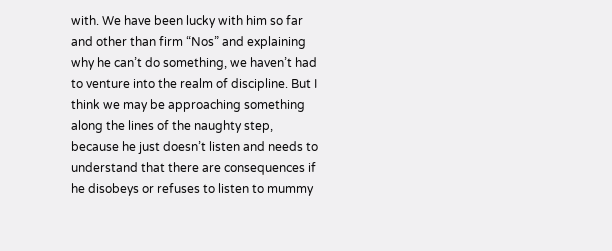with. We have been lucky with him so far and other than firm “Nos” and explaining why he can’t do something, we haven’t had to venture into the realm of discipline. But I think we may be approaching something along the lines of the naughty step, because he just doesn’t listen and needs to understand that there are consequences if he disobeys or refuses to listen to mummy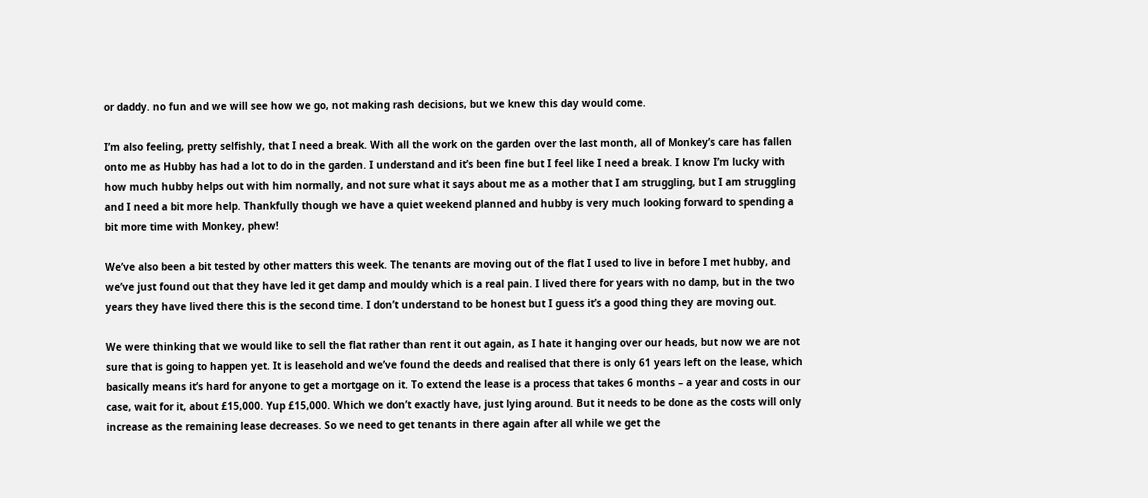or daddy. no fun and we will see how we go, not making rash decisions, but we knew this day would come.

I’m also feeling, pretty selfishly, that I need a break. With all the work on the garden over the last month, all of Monkey’s care has fallen onto me as Hubby has had a lot to do in the garden. I understand and it’s been fine but I feel like I need a break. I know I’m lucky with how much hubby helps out with him normally, and not sure what it says about me as a mother that I am struggling, but I am struggling and I need a bit more help. Thankfully though we have a quiet weekend planned and hubby is very much looking forward to spending a bit more time with Monkey, phew!

We’ve also been a bit tested by other matters this week. The tenants are moving out of the flat I used to live in before I met hubby, and we’ve just found out that they have led it get damp and mouldy which is a real pain. I lived there for years with no damp, but in the two years they have lived there this is the second time. I don’t understand to be honest but I guess it’s a good thing they are moving out.

We were thinking that we would like to sell the flat rather than rent it out again, as I hate it hanging over our heads, but now we are not sure that is going to happen yet. It is leasehold and we’ve found the deeds and realised that there is only 61 years left on the lease, which basically means it’s hard for anyone to get a mortgage on it. To extend the lease is a process that takes 6 months – a year and costs in our case, wait for it, about £15,000. Yup £15,000. Which we don’t exactly have, just lying around. But it needs to be done as the costs will only increase as the remaining lease decreases. So we need to get tenants in there again after all while we get the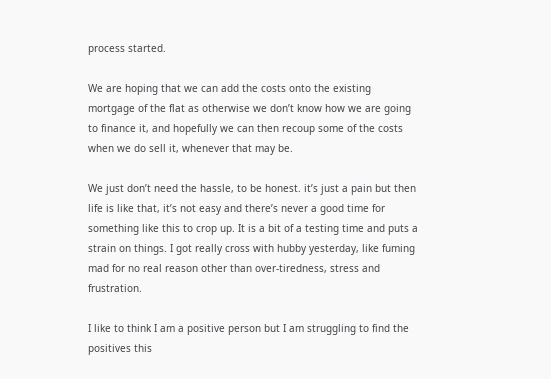process started.

We are hoping that we can add the costs onto the existing mortgage of the flat as otherwise we don’t know how we are going to finance it, and hopefully we can then recoup some of the costs when we do sell it, whenever that may be.

We just don’t need the hassle, to be honest. it’s just a pain but then life is like that, it’s not easy and there’s never a good time for something like this to crop up. It is a bit of a testing time and puts a strain on things. I got really cross with hubby yesterday, like fuming mad for no real reason other than over-tiredness, stress and frustration.

I like to think I am a positive person but I am struggling to find the positives this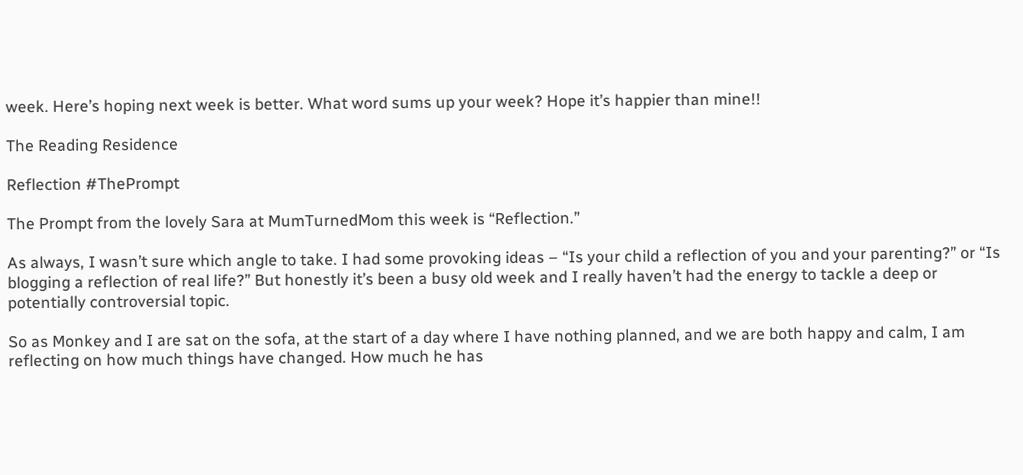week. Here’s hoping next week is better. What word sums up your week? Hope it’s happier than mine!!

The Reading Residence

Reflection #ThePrompt

The Prompt from the lovely Sara at MumTurnedMom this week is “Reflection.”

As always, I wasn’t sure which angle to take. I had some provoking ideas – “Is your child a reflection of you and your parenting?” or “Is blogging a reflection of real life?” But honestly it’s been a busy old week and I really haven’t had the energy to tackle a deep or potentially controversial topic.

So as Monkey and I are sat on the sofa, at the start of a day where I have nothing planned, and we are both happy and calm, I am reflecting on how much things have changed. How much he has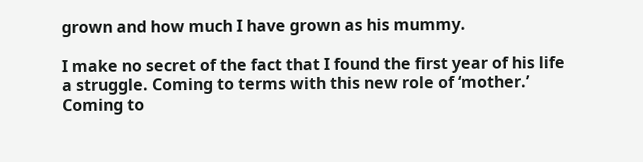grown and how much I have grown as his mummy.

I make no secret of the fact that I found the first year of his life a struggle. Coming to terms with this new role of ‘mother.’ Coming to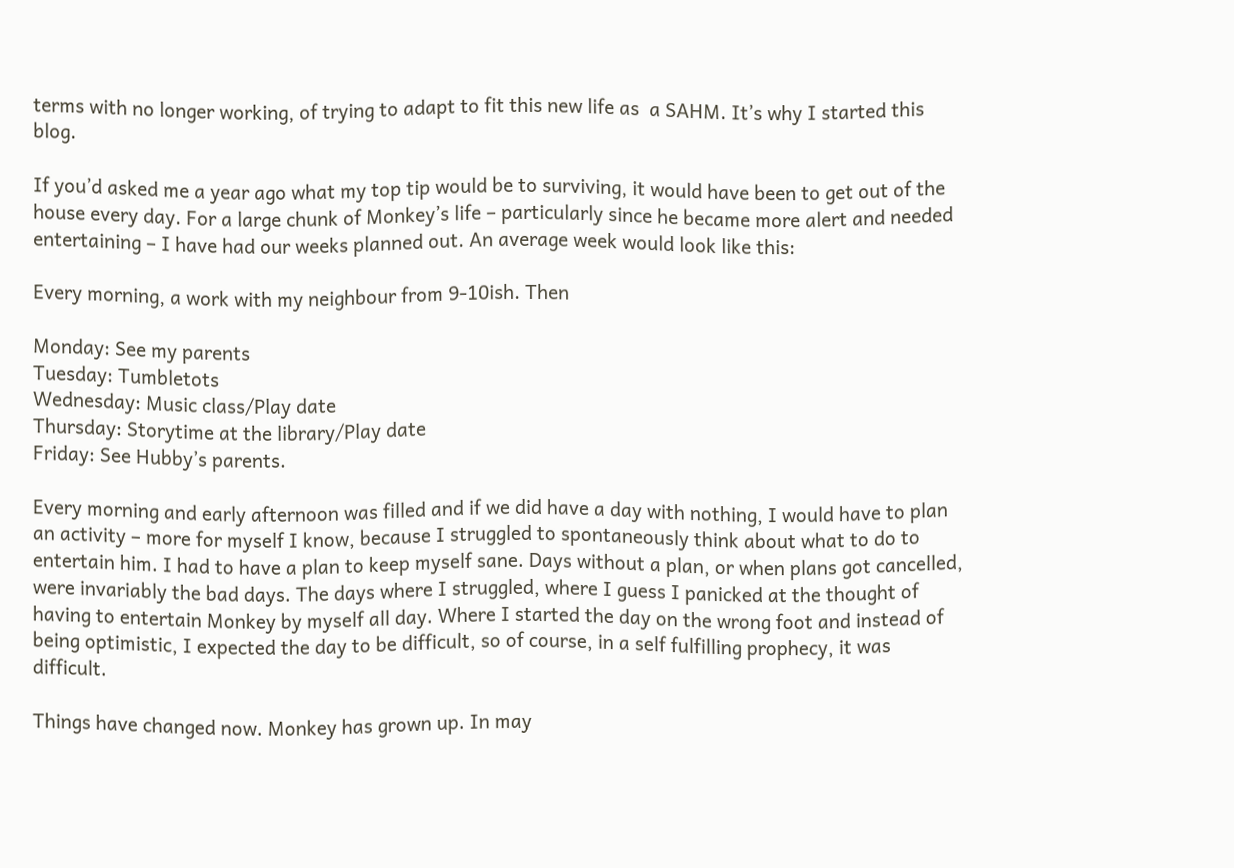terms with no longer working, of trying to adapt to fit this new life as  a SAHM. It’s why I started this blog.

If you’d asked me a year ago what my top tip would be to surviving, it would have been to get out of the house every day. For a large chunk of Monkey’s life – particularly since he became more alert and needed entertaining – I have had our weeks planned out. An average week would look like this:

Every morning, a work with my neighbour from 9-10ish. Then

Monday: See my parents
Tuesday: Tumbletots
Wednesday: Music class/Play date
Thursday: Storytime at the library/Play date
Friday: See Hubby’s parents.

Every morning and early afternoon was filled and if we did have a day with nothing, I would have to plan an activity – more for myself I know, because I struggled to spontaneously think about what to do to entertain him. I had to have a plan to keep myself sane. Days without a plan, or when plans got cancelled, were invariably the bad days. The days where I struggled, where I guess I panicked at the thought of having to entertain Monkey by myself all day. Where I started the day on the wrong foot and instead of being optimistic, I expected the day to be difficult, so of course, in a self fulfilling prophecy, it was difficult.

Things have changed now. Monkey has grown up. In may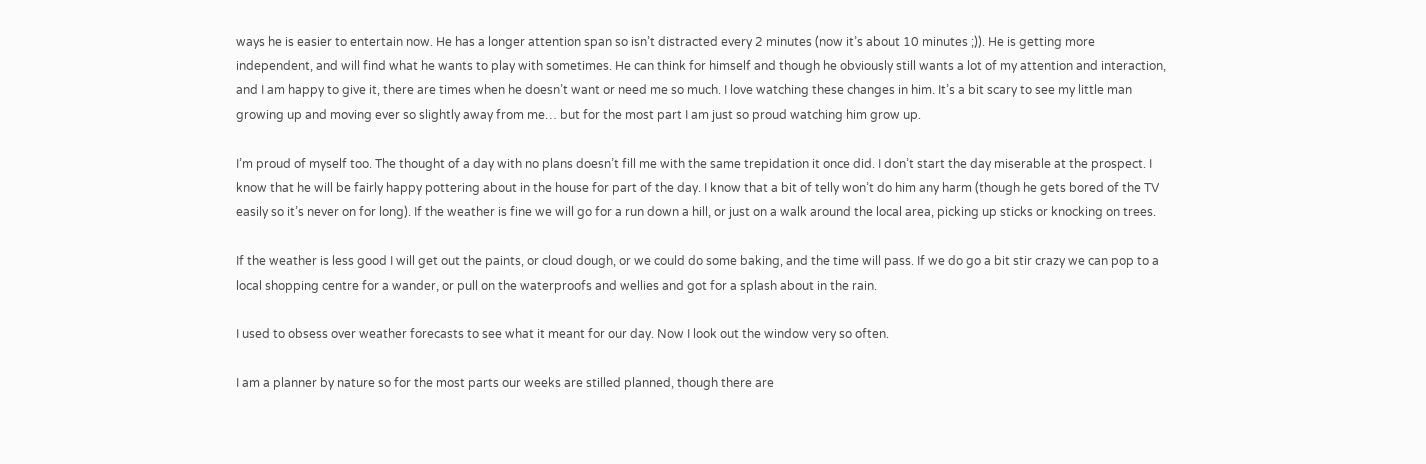ways he is easier to entertain now. He has a longer attention span so isn’t distracted every 2 minutes (now it’s about 10 minutes ;)). He is getting more independent, and will find what he wants to play with sometimes. He can think for himself and though he obviously still wants a lot of my attention and interaction, and I am happy to give it, there are times when he doesn’t want or need me so much. I love watching these changes in him. It’s a bit scary to see my little man growing up and moving ever so slightly away from me… but for the most part I am just so proud watching him grow up.

I’m proud of myself too. The thought of a day with no plans doesn’t fill me with the same trepidation it once did. I don’t start the day miserable at the prospect. I know that he will be fairly happy pottering about in the house for part of the day. I know that a bit of telly won’t do him any harm (though he gets bored of the TV easily so it’s never on for long). If the weather is fine we will go for a run down a hill, or just on a walk around the local area, picking up sticks or knocking on trees.

If the weather is less good I will get out the paints, or cloud dough, or we could do some baking, and the time will pass. If we do go a bit stir crazy we can pop to a local shopping centre for a wander, or pull on the waterproofs and wellies and got for a splash about in the rain.

I used to obsess over weather forecasts to see what it meant for our day. Now I look out the window very so often.

I am a planner by nature so for the most parts our weeks are stilled planned, though there are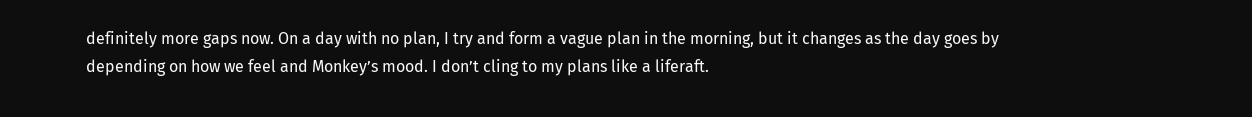definitely more gaps now. On a day with no plan, I try and form a vague plan in the morning, but it changes as the day goes by depending on how we feel and Monkey’s mood. I don’t cling to my plans like a liferaft.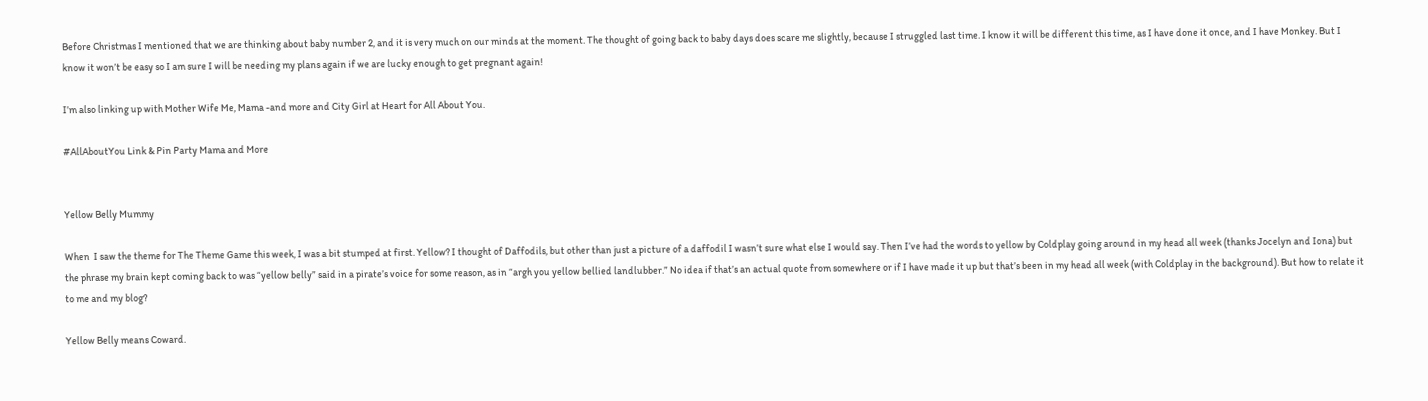Before Christmas I mentioned that we are thinking about baby number 2, and it is very much on our minds at the moment. The thought of going back to baby days does scare me slightly, because I struggled last time. I know it will be different this time, as I have done it once, and I have Monkey. But I know it won’t be easy so I am sure I will be needing my plans again if we are lucky enough to get pregnant again!

I’m also linking up with Mother Wife Me, Mama -and more and City Girl at Heart for All About You.

#AllAboutYou Link & Pin Party Mama and More


Yellow Belly Mummy

When  I saw the theme for The Theme Game this week, I was a bit stumped at first. Yellow? I thought of Daffodils, but other than just a picture of a daffodil I wasn’t sure what else I would say. Then I’ve had the words to yellow by Coldplay going around in my head all week (thanks Jocelyn and Iona) but the phrase my brain kept coming back to was “yellow belly” said in a pirate’s voice for some reason, as in “argh you yellow bellied landlubber.” No idea if that’s an actual quote from somewhere or if I have made it up but that’s been in my head all week (with Coldplay in the background). But how to relate it to me and my blog?

Yellow Belly means Coward.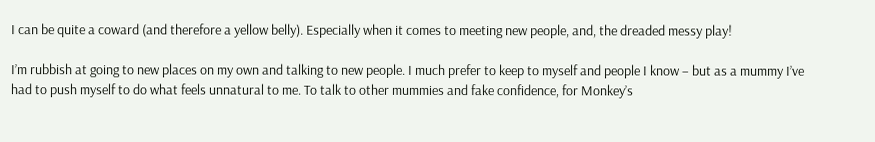I can be quite a coward (and therefore a yellow belly). Especially when it comes to meeting new people, and, the dreaded messy play!

I’m rubbish at going to new places on my own and talking to new people. I much prefer to keep to myself and people I know – but as a mummy I’ve had to push myself to do what feels unnatural to me. To talk to other mummies and fake confidence, for Monkey’s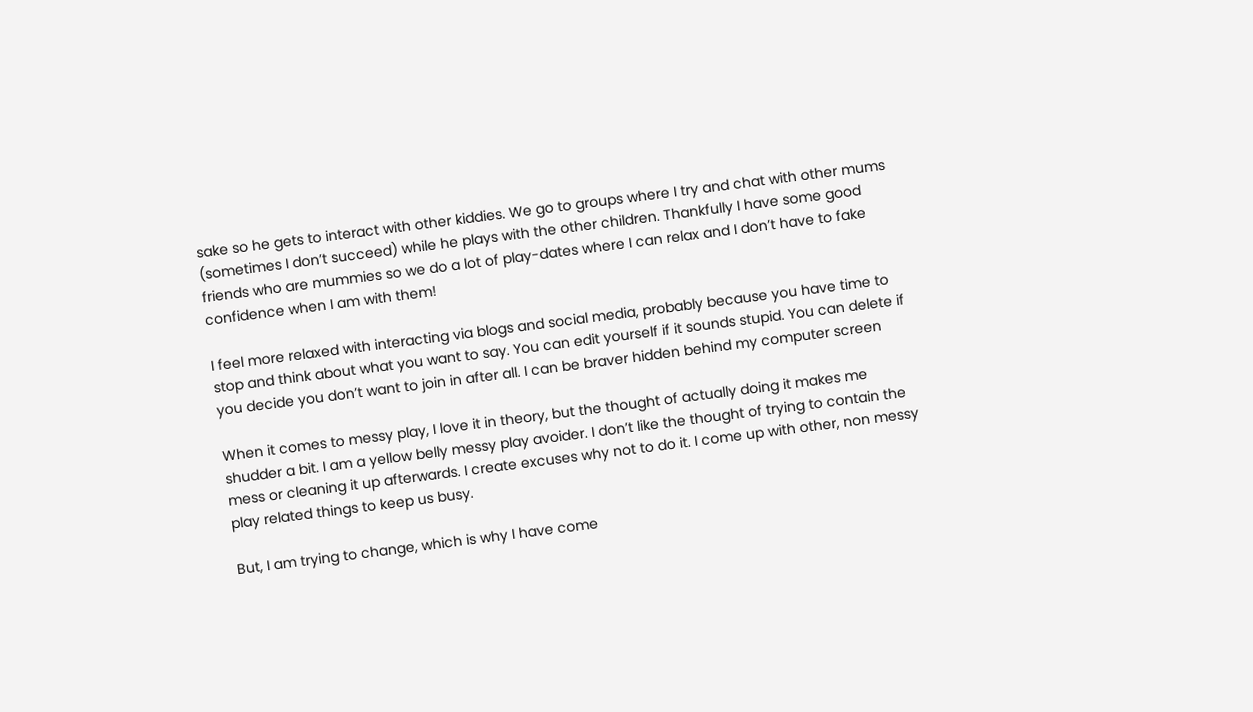sake so he gets to interact with other kiddies. We go to groups where I try and chat with other mums (sometimes I don’t succeed) while he plays with the other children. Thankfully I have some good friends who are mummies so we do a lot of play-dates where I can relax and I don’t have to fake confidence when I am with them!

I feel more relaxed with interacting via blogs and social media, probably because you have time to stop and think about what you want to say. You can edit yourself if it sounds stupid. You can delete if you decide you don’t want to join in after all. I can be braver hidden behind my computer screen

When it comes to messy play, I love it in theory, but the thought of actually doing it makes me shudder a bit. I am a yellow belly messy play avoider. I don’t like the thought of trying to contain the mess or cleaning it up afterwards. I create excuses why not to do it. I come up with other, non messy play related things to keep us busy.

But, I am trying to change, which is why I have come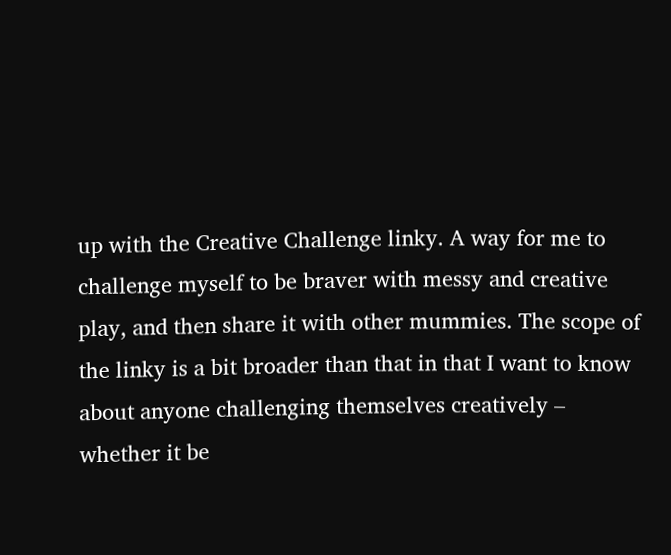up with the Creative Challenge linky. A way for me to challenge myself to be braver with messy and creative play, and then share it with other mummies. The scope of the linky is a bit broader than that in that I want to know about anyone challenging themselves creatively – whether it be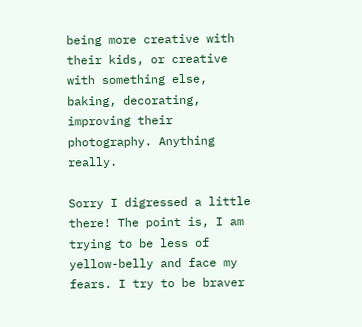being more creative with their kids, or creative with something else, baking, decorating, improving their photography. Anything really.

Sorry I digressed a little there! The point is, I am trying to be less of  yellow-belly and face my fears. I try to be braver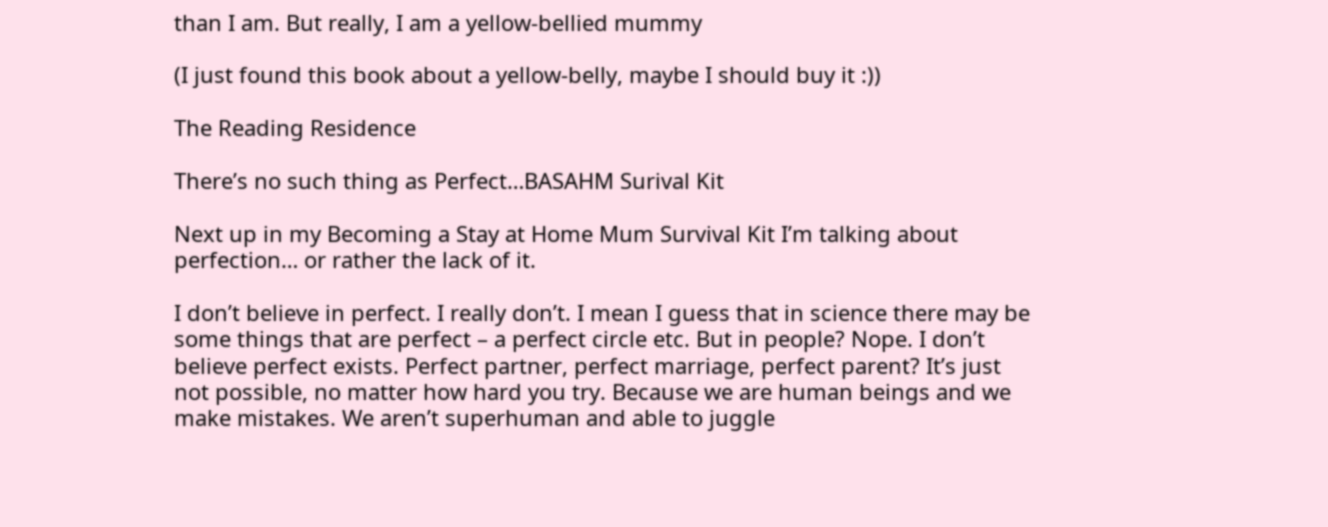than I am. But really, I am a yellow-bellied mummy

(I just found this book about a yellow-belly, maybe I should buy it :))

The Reading Residence

There’s no such thing as Perfect…BASAHM Surival Kit

Next up in my Becoming a Stay at Home Mum Survival Kit I’m talking about perfection… or rather the lack of it.

I don’t believe in perfect. I really don’t. I mean I guess that in science there may be some things that are perfect – a perfect circle etc. But in people? Nope. I don’t believe perfect exists. Perfect partner, perfect marriage, perfect parent? It’s just not possible, no matter how hard you try. Because we are human beings and we make mistakes. We aren’t superhuman and able to juggle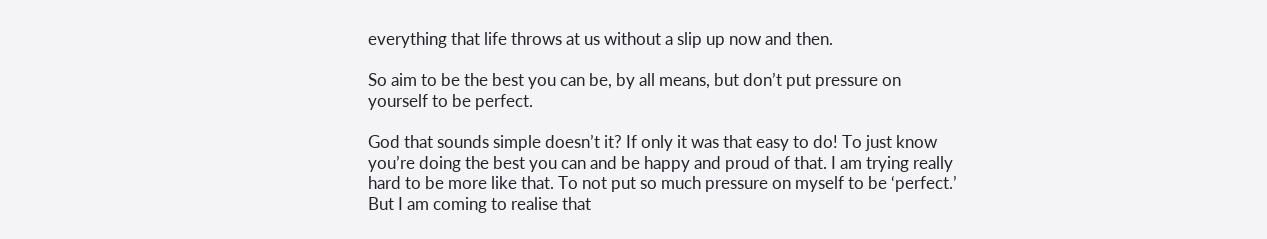everything that life throws at us without a slip up now and then.

So aim to be the best you can be, by all means, but don’t put pressure on yourself to be perfect.

God that sounds simple doesn’t it? If only it was that easy to do! To just know you’re doing the best you can and be happy and proud of that. I am trying really hard to be more like that. To not put so much pressure on myself to be ‘perfect.’ But I am coming to realise that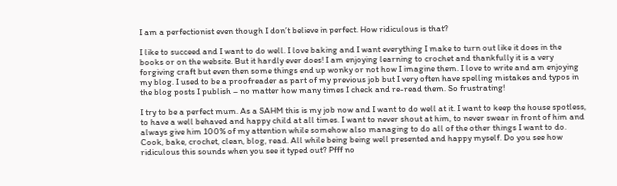I am a perfectionist even though I don’t believe in perfect. How ridiculous is that?

I like to succeed and I want to do well. I love baking and I want everything I make to turn out like it does in the books or on the website. But it hardly ever does! I am enjoying learning to crochet and thankfully it is a very forgiving craft but even then some things end up wonky or not how I imagine them. I love to write and am enjoying my blog. I used to be a proofreader as part of my previous job but I very often have spelling mistakes and typos in the blog posts I publish – no matter how many times I check and re-read them. So frustrating!

I try to be a perfect mum. As a SAHM this is my job now and I want to do well at it. I want to keep the house spotless, to have a well behaved and happy child at all times. I want to never shout at him, to never swear in front of him and always give him 100% of my attention while somehow also managing to do all of the other things I want to do. Cook, bake, crochet, clean, blog, read. All while being being well presented and happy myself. Do you see how ridiculous this sounds when you see it typed out? Pfff no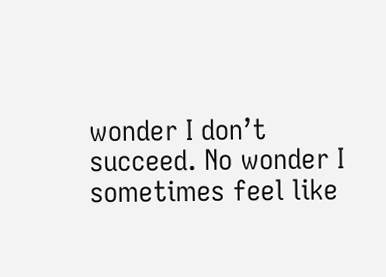wonder I don’t succeed. No wonder I sometimes feel like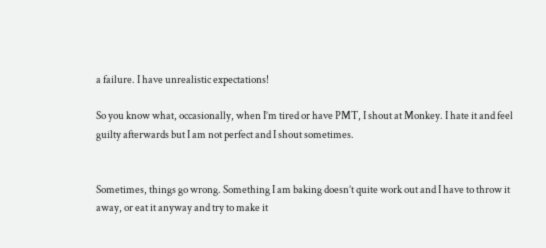a failure. I have unrealistic expectations!

So you know what, occasionally, when I’m tired or have PMT, I shout at Monkey. I hate it and feel guilty afterwards but I am not perfect and I shout sometimes.


Sometimes, things go wrong. Something I am baking doesn’t quite work out and I have to throw it away, or eat it anyway and try to make it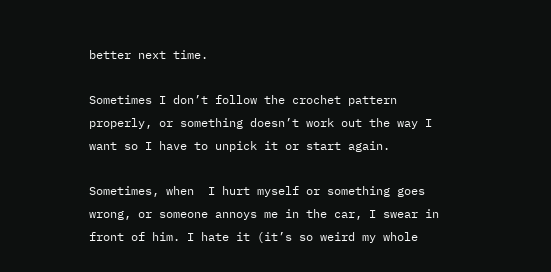better next time.

Sometimes I don’t follow the crochet pattern properly, or something doesn’t work out the way I want so I have to unpick it or start again.

Sometimes, when  I hurt myself or something goes wrong, or someone annoys me in the car, I swear in front of him. I hate it (it’s so weird my whole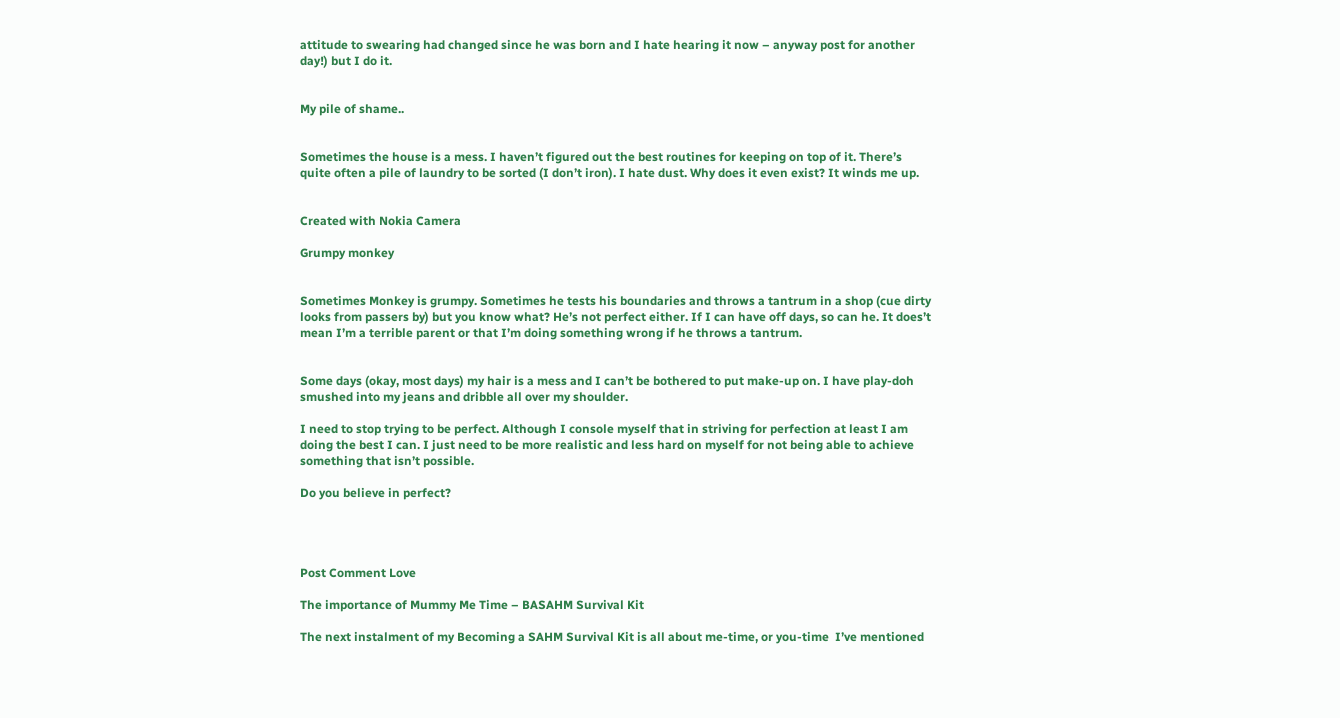attitude to swearing had changed since he was born and I hate hearing it now – anyway post for another day!) but I do it.


My pile of shame..


Sometimes the house is a mess. I haven’t figured out the best routines for keeping on top of it. There’s quite often a pile of laundry to be sorted (I don’t iron). I hate dust. Why does it even exist? It winds me up.


Created with Nokia Camera

Grumpy monkey


Sometimes Monkey is grumpy. Sometimes he tests his boundaries and throws a tantrum in a shop (cue dirty looks from passers by) but you know what? He’s not perfect either. If I can have off days, so can he. It does’t mean I’m a terrible parent or that I’m doing something wrong if he throws a tantrum.


Some days (okay, most days) my hair is a mess and I can’t be bothered to put make-up on. I have play-doh smushed into my jeans and dribble all over my shoulder.

I need to stop trying to be perfect. Although I console myself that in striving for perfection at least I am doing the best I can. I just need to be more realistic and less hard on myself for not being able to achieve something that isn’t possible.

Do you believe in perfect?




Post Comment Love

The importance of Mummy Me Time – BASAHM Survival Kit

The next instalment of my Becoming a SAHM Survival Kit is all about me-time, or you-time  I’ve mentioned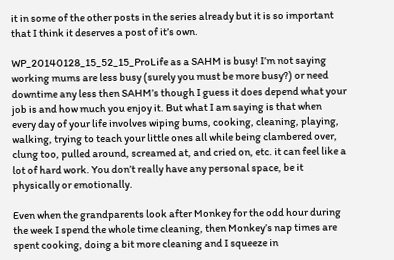it in some of the other posts in the series already but it is so important that I think it deserves a post of it’s own.

WP_20140128_15_52_15_ProLife as a SAHM is busy! I’m not saying working mums are less busy (surely you must be more busy?) or need downtime any less then SAHM’s though I guess it does depend what your job is and how much you enjoy it. But what I am saying is that when every day of your life involves wiping bums, cooking, cleaning, playing, walking, trying to teach your little ones all while being clambered over, clung too, pulled around, screamed at, and cried on, etc. it can feel like a lot of hard work. You don’t really have any personal space, be it physically or emotionally.

Even when the grandparents look after Monkey for the odd hour during the week I spend the whole time cleaning, then Monkey’s nap times are spent cooking, doing a bit more cleaning and I squeeze in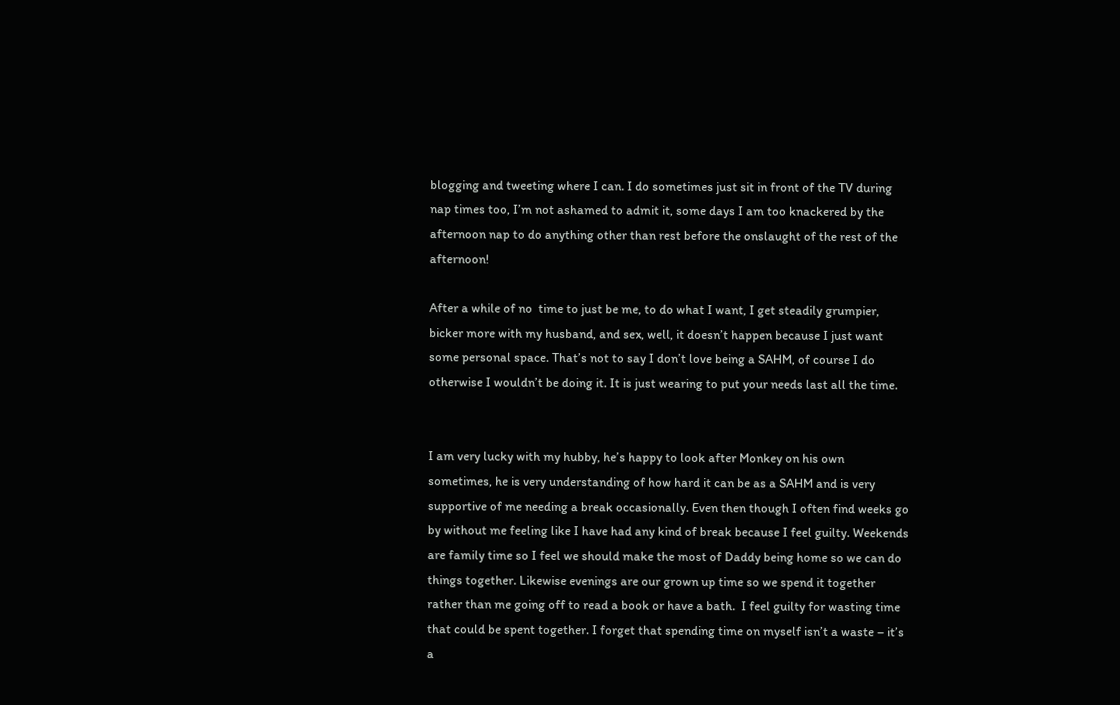blogging and tweeting where I can. I do sometimes just sit in front of the TV during nap times too, I’m not ashamed to admit it, some days I am too knackered by the afternoon nap to do anything other than rest before the onslaught of the rest of the afternoon!

After a while of no  time to just be me, to do what I want, I get steadily grumpier, bicker more with my husband, and sex, well, it doesn’t happen because I just want some personal space. That’s not to say I don’t love being a SAHM, of course I do otherwise I wouldn’t be doing it. It is just wearing to put your needs last all the time.


I am very lucky with my hubby, he’s happy to look after Monkey on his own sometimes, he is very understanding of how hard it can be as a SAHM and is very supportive of me needing a break occasionally. Even then though I often find weeks go by without me feeling like I have had any kind of break because I feel guilty. Weekends are family time so I feel we should make the most of Daddy being home so we can do things together. Likewise evenings are our grown up time so we spend it together rather than me going off to read a book or have a bath.  I feel guilty for wasting time that could be spent together. I forget that spending time on myself isn’t a waste – it’s a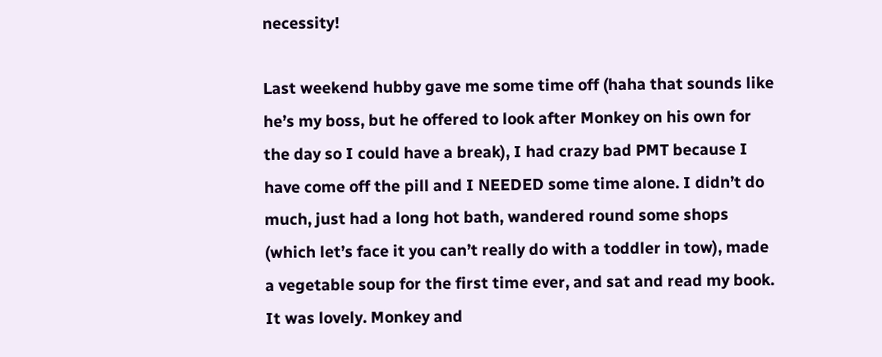necessity!

Last weekend hubby gave me some time off (haha that sounds like he’s my boss, but he offered to look after Monkey on his own for the day so I could have a break), I had crazy bad PMT because I have come off the pill and I NEEDED some time alone. I didn’t do much, just had a long hot bath, wandered round some shops (which let’s face it you can’t really do with a toddler in tow), made a vegetable soup for the first time ever, and sat and read my book. It was lovely. Monkey and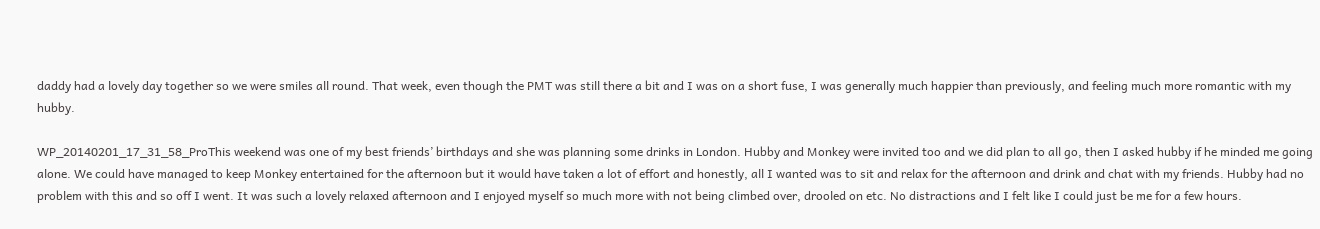daddy had a lovely day together so we were smiles all round. That week, even though the PMT was still there a bit and I was on a short fuse, I was generally much happier than previously, and feeling much more romantic with my hubby.

WP_20140201_17_31_58_ProThis weekend was one of my best friends’ birthdays and she was planning some drinks in London. Hubby and Monkey were invited too and we did plan to all go, then I asked hubby if he minded me going alone. We could have managed to keep Monkey entertained for the afternoon but it would have taken a lot of effort and honestly, all I wanted was to sit and relax for the afternoon and drink and chat with my friends. Hubby had no problem with this and so off I went. It was such a lovely relaxed afternoon and I enjoyed myself so much more with not being climbed over, drooled on etc. No distractions and I felt like I could just be me for a few hours.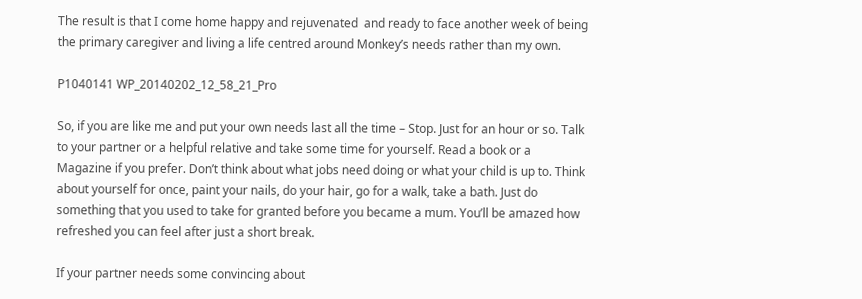The result is that I come home happy and rejuvenated  and ready to face another week of being the primary caregiver and living a life centred around Monkey’s needs rather than my own.

P1040141 WP_20140202_12_58_21_Pro

So, if you are like me and put your own needs last all the time – Stop. Just for an hour or so. Talk to your partner or a helpful relative and take some time for yourself. Read a book or a Magazine if you prefer. Don’t think about what jobs need doing or what your child is up to. Think about yourself for once, paint your nails, do your hair, go for a walk, take a bath. Just do something that you used to take for granted before you became a mum. You’ll be amazed how refreshed you can feel after just a short break.

If your partner needs some convincing about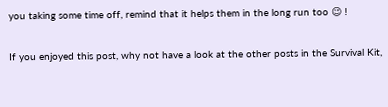you taking some time off, remind that it helps them in the long run too 😉 !

If you enjoyed this post, why not have a look at the other posts in the Survival Kit,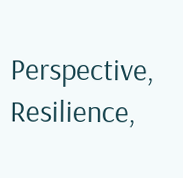Perspective, Resilience,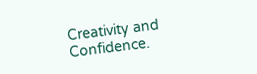Creativity and Confidence.